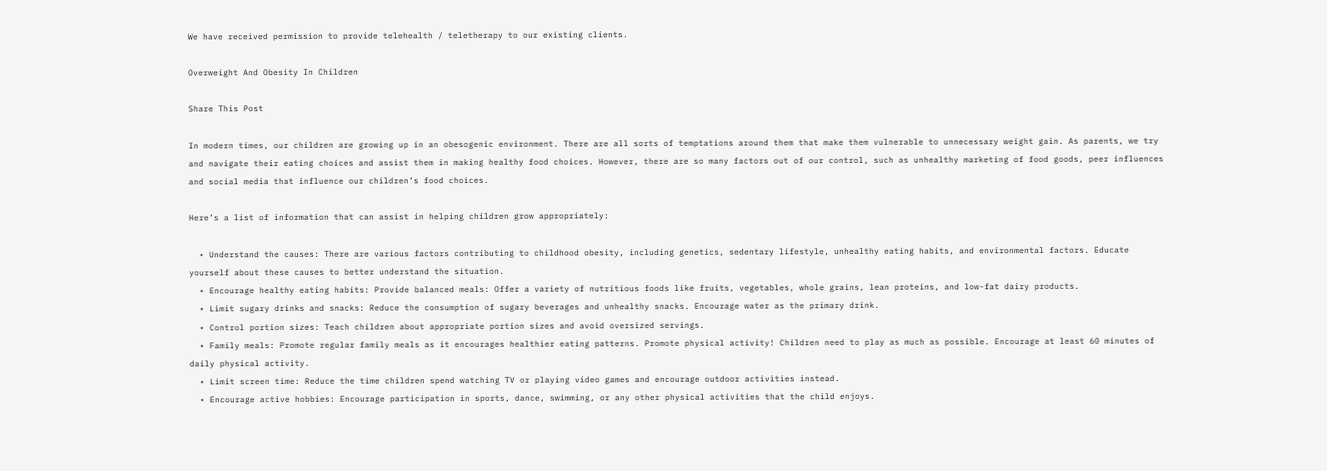We have received permission to provide telehealth / teletherapy to our existing clients.

Overweight And Obesity In Children

Share This Post

In modern times, our children are growing up in an obesogenic environment. There are all sorts of temptations around them that make them vulnerable to unnecessary weight gain. As parents, we try and navigate their eating choices and assist them in making healthy food choices. However, there are so many factors out of our control, such as unhealthy marketing of food goods, peer influences and social media that influence our children’s food choices.

Here’s a list of information that can assist in helping children grow appropriately:

  • Understand the causes: There are various factors contributing to childhood obesity, including genetics, sedentary lifestyle, unhealthy eating habits, and environmental factors. Educate yourself about these causes to better understand the situation.
  • Encourage healthy eating habits: Provide balanced meals: Offer a variety of nutritious foods like fruits, vegetables, whole grains, lean proteins, and low-fat dairy products.
  • Limit sugary drinks and snacks: Reduce the consumption of sugary beverages and unhealthy snacks. Encourage water as the primary drink.
  • Control portion sizes: Teach children about appropriate portion sizes and avoid oversized servings.
  • Family meals: Promote regular family meals as it encourages healthier eating patterns. Promote physical activity! Children need to play as much as possible. Encourage at least 60 minutes of daily physical activity.
  • Limit screen time: Reduce the time children spend watching TV or playing video games and encourage outdoor activities instead.
  • Encourage active hobbies: Encourage participation in sports, dance, swimming, or any other physical activities that the child enjoys.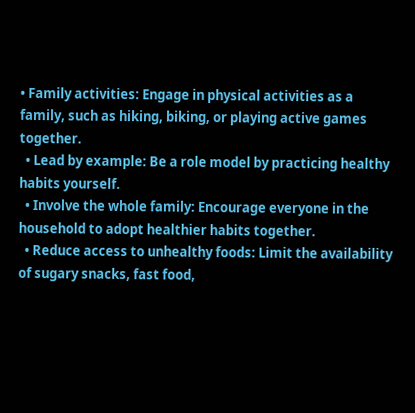• Family activities: Engage in physical activities as a family, such as hiking, biking, or playing active games together.
  • Lead by example: Be a role model by practicing healthy habits yourself.
  • Involve the whole family: Encourage everyone in the household to adopt healthier habits together.
  • Reduce access to unhealthy foods: Limit the availability of sugary snacks, fast food,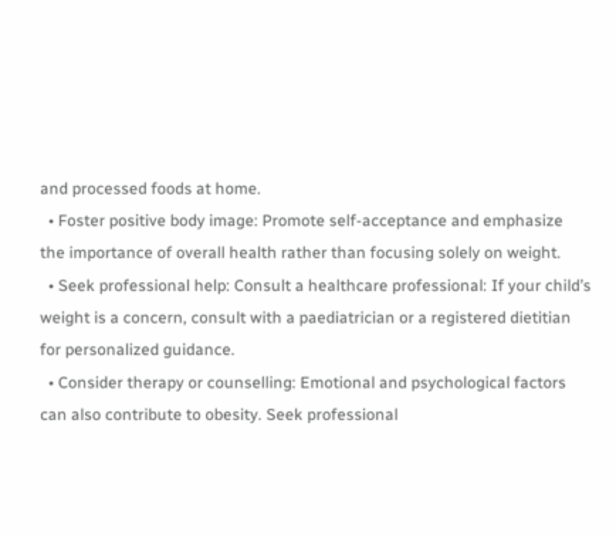and processed foods at home.
  • Foster positive body image: Promote self-acceptance and emphasize the importance of overall health rather than focusing solely on weight.
  • Seek professional help: Consult a healthcare professional: If your child’s weight is a concern, consult with a paediatrician or a registered dietitian for personalized guidance.
  • Consider therapy or counselling: Emotional and psychological factors can also contribute to obesity. Seek professional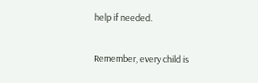help if needed.

Remember, every child is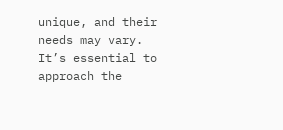unique, and their needs may vary. It’s essential to approach the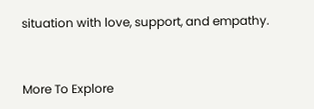situation with love, support, and empathy.


More To Explore